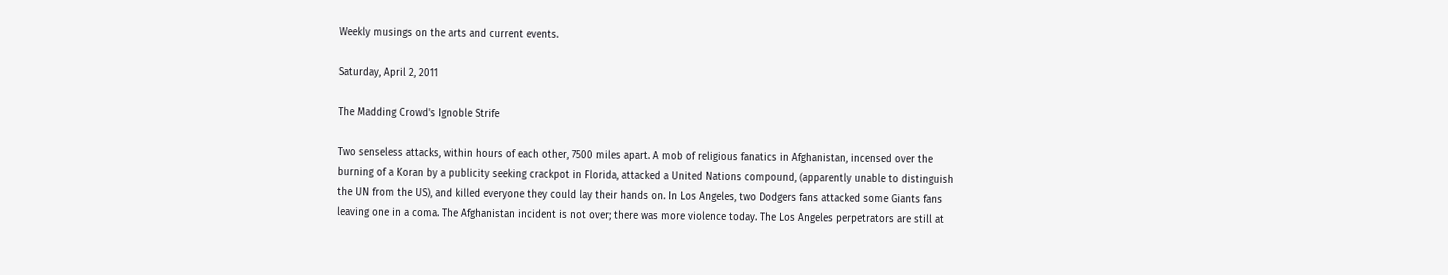Weekly musings on the arts and current events.

Saturday, April 2, 2011

The Madding Crowd's Ignoble Strife

Two senseless attacks, within hours of each other, 7500 miles apart. A mob of religious fanatics in Afghanistan, incensed over the burning of a Koran by a publicity seeking crackpot in Florida, attacked a United Nations compound, (apparently unable to distinguish the UN from the US), and killed everyone they could lay their hands on. In Los Angeles, two Dodgers fans attacked some Giants fans leaving one in a coma. The Afghanistan incident is not over; there was more violence today. The Los Angeles perpetrators are still at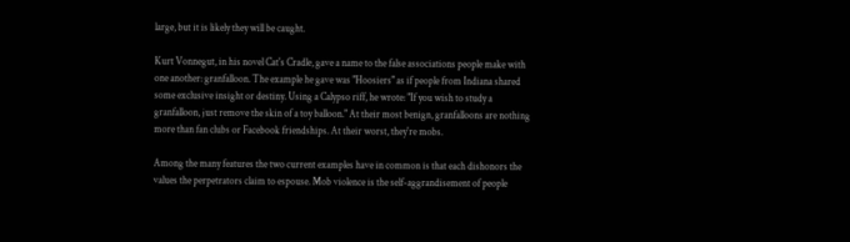large, but it is likely they will be caught.

Kurt Vonnegut, in his novel Cat's Cradle, gave a name to the false associations people make with one another: granfalloon. The example he gave was "Hoosiers" as if people from Indiana shared some exclusive insight or destiny. Using a Calypso riff, he wrote: "If you wish to study a granfalloon, just remove the skin of a toy balloon." At their most benign, granfalloons are nothing more than fan clubs or Facebook friendships. At their worst, they're mobs.

Among the many features the two current examples have in common is that each dishonors the values the perpetrators claim to espouse. Mob violence is the self-aggrandisement of people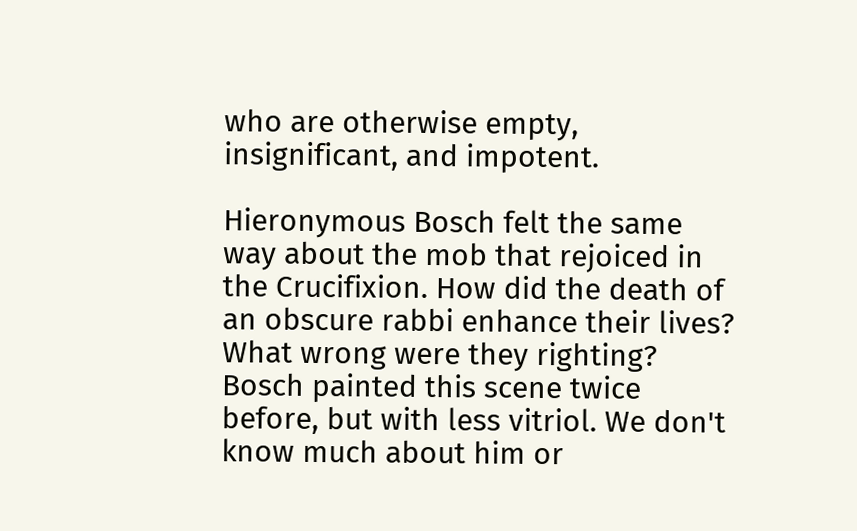who are otherwise empty, insignificant, and impotent.

Hieronymous Bosch felt the same way about the mob that rejoiced in the Crucifixion. How did the death of an obscure rabbi enhance their lives? What wrong were they righting? Bosch painted this scene twice before, but with less vitriol. We don't know much about him or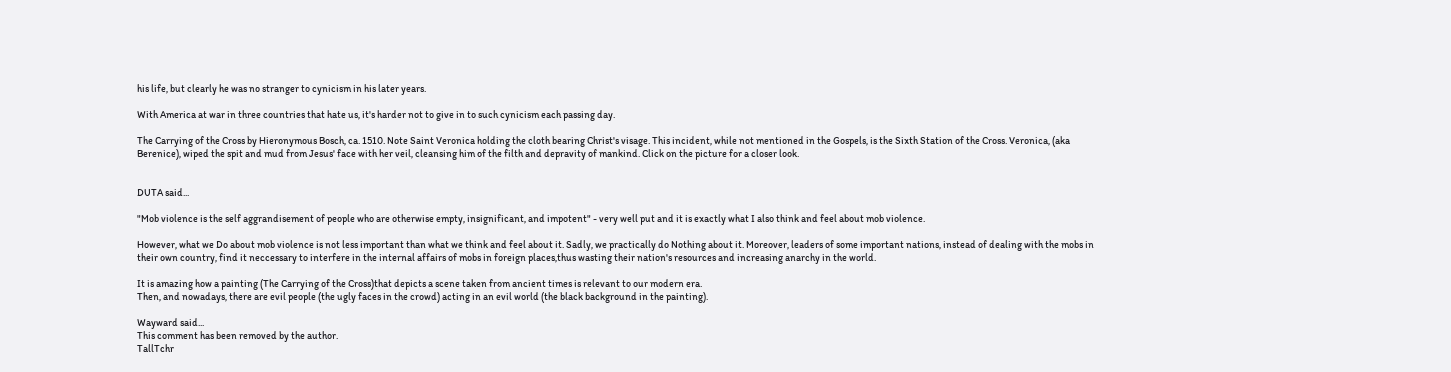his life, but clearly he was no stranger to cynicism in his later years.

With America at war in three countries that hate us, it's harder not to give in to such cynicism each passing day.

The Carrying of the Cross by Hieronymous Bosch, ca. 1510. Note Saint Veronica holding the cloth bearing Christ's visage. This incident, while not mentioned in the Gospels, is the Sixth Station of the Cross. Veronica, (aka Berenice), wiped the spit and mud from Jesus' face with her veil, cleansing him of the filth and depravity of mankind. Click on the picture for a closer look.


DUTA said...

"Mob violence is the self aggrandisement of people who are otherwise empty, insignificant, and impotent" - very well put and it is exactly what I also think and feel about mob violence.

However, what we Do about mob violence is not less important than what we think and feel about it. Sadly, we practically do Nothing about it. Moreover, leaders of some important nations, instead of dealing with the mobs in their own country, find it neccessary to interfere in the internal affairs of mobs in foreign places,thus wasting their nation's resources and increasing anarchy in the world.

It is amazing how a painting (The Carrying of the Cross)that depicts a scene taken from ancient times is relevant to our modern era.
Then, and nowadays, there are evil people (the ugly faces in the crowd) acting in an evil world (the black background in the painting).

Wayward said...
This comment has been removed by the author.
TallTchr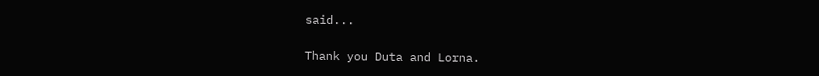said...

Thank you Duta and Lorna.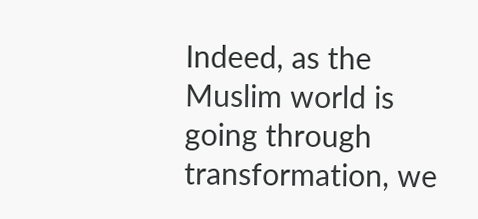Indeed, as the Muslim world is going through transformation, we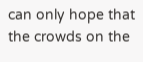can only hope that the crowds on the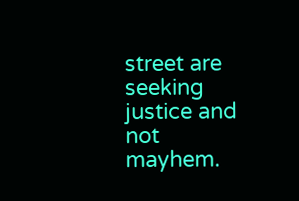street are seeking justice and not mayhem.